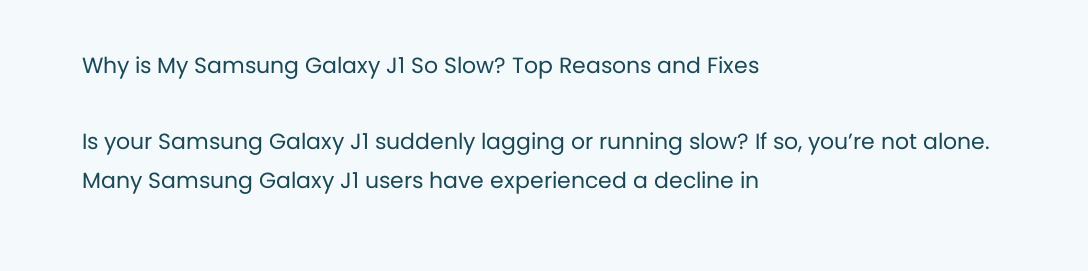Why is My Samsung Galaxy J1 So Slow? Top Reasons and Fixes

Is your Samsung Galaxy J1 suddenly lagging or running slow? If so, you’re not alone. Many Samsung Galaxy J1 users have experienced a decline in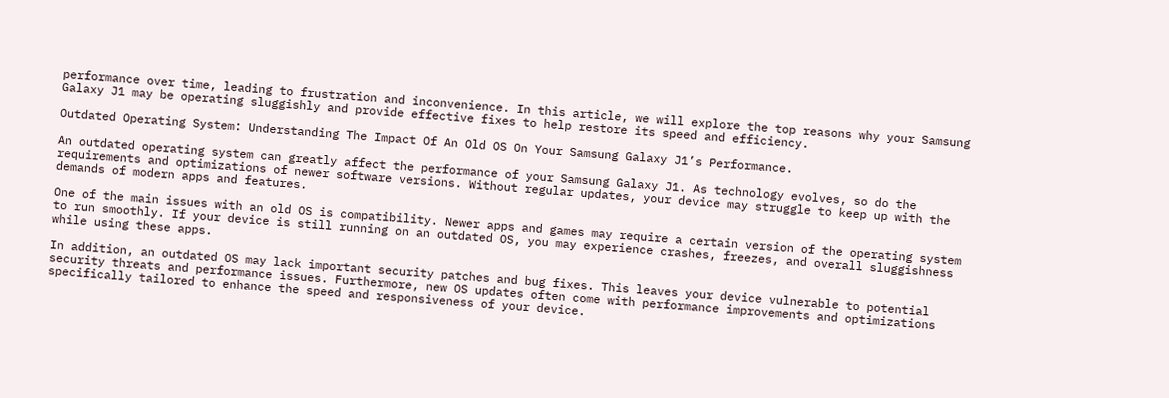performance over time, leading to frustration and inconvenience. In this article, we will explore the top reasons why your Samsung Galaxy J1 may be operating sluggishly and provide effective fixes to help restore its speed and efficiency.

Outdated Operating System: Understanding The Impact Of An Old OS On Your Samsung Galaxy J1’s Performance.

An outdated operating system can greatly affect the performance of your Samsung Galaxy J1. As technology evolves, so do the requirements and optimizations of newer software versions. Without regular updates, your device may struggle to keep up with the demands of modern apps and features.

One of the main issues with an old OS is compatibility. Newer apps and games may require a certain version of the operating system to run smoothly. If your device is still running on an outdated OS, you may experience crashes, freezes, and overall sluggishness while using these apps.

In addition, an outdated OS may lack important security patches and bug fixes. This leaves your device vulnerable to potential security threats and performance issues. Furthermore, new OS updates often come with performance improvements and optimizations specifically tailored to enhance the speed and responsiveness of your device.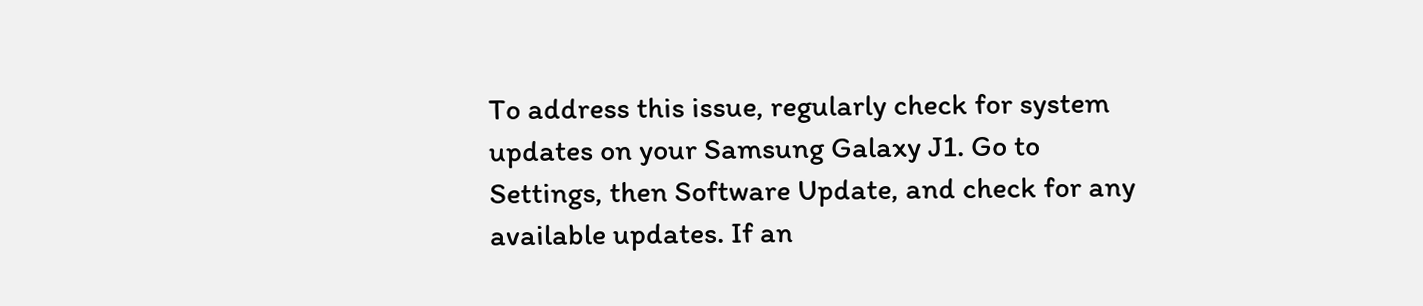To address this issue, regularly check for system updates on your Samsung Galaxy J1. Go to Settings, then Software Update, and check for any available updates. If an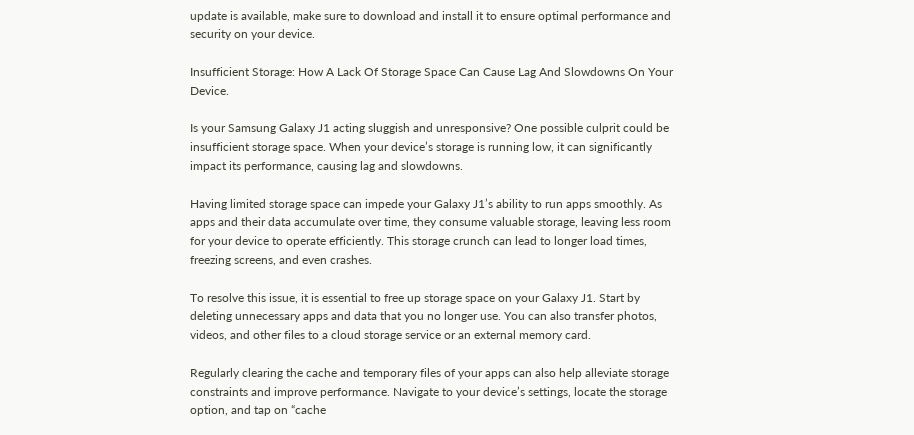update is available, make sure to download and install it to ensure optimal performance and security on your device.

Insufficient Storage: How A Lack Of Storage Space Can Cause Lag And Slowdowns On Your Device.

Is your Samsung Galaxy J1 acting sluggish and unresponsive? One possible culprit could be insufficient storage space. When your device’s storage is running low, it can significantly impact its performance, causing lag and slowdowns.

Having limited storage space can impede your Galaxy J1’s ability to run apps smoothly. As apps and their data accumulate over time, they consume valuable storage, leaving less room for your device to operate efficiently. This storage crunch can lead to longer load times, freezing screens, and even crashes.

To resolve this issue, it is essential to free up storage space on your Galaxy J1. Start by deleting unnecessary apps and data that you no longer use. You can also transfer photos, videos, and other files to a cloud storage service or an external memory card.

Regularly clearing the cache and temporary files of your apps can also help alleviate storage constraints and improve performance. Navigate to your device’s settings, locate the storage option, and tap on “cache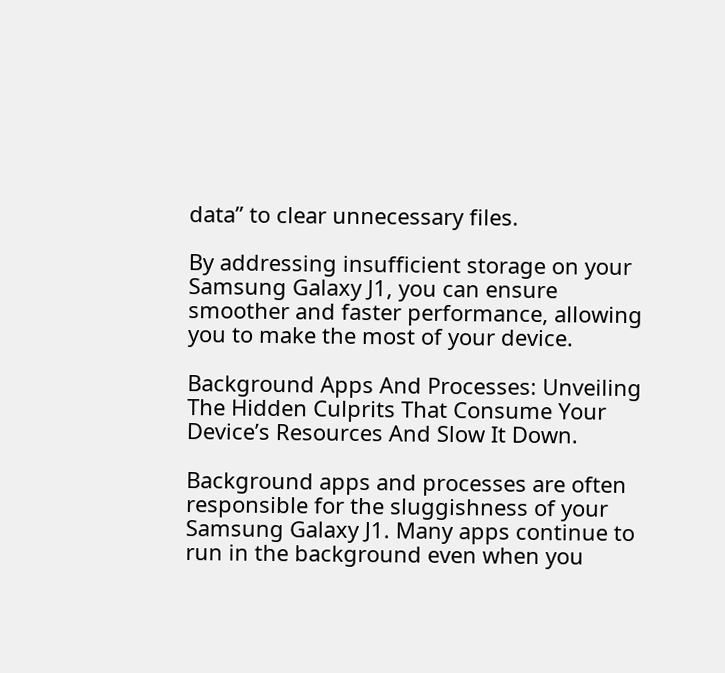data” to clear unnecessary files.

By addressing insufficient storage on your Samsung Galaxy J1, you can ensure smoother and faster performance, allowing you to make the most of your device.

Background Apps And Processes: Unveiling The Hidden Culprits That Consume Your Device’s Resources And Slow It Down.

Background apps and processes are often responsible for the sluggishness of your Samsung Galaxy J1. Many apps continue to run in the background even when you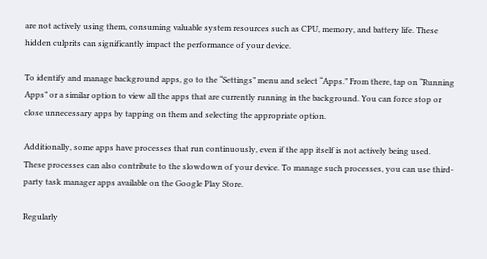are not actively using them, consuming valuable system resources such as CPU, memory, and battery life. These hidden culprits can significantly impact the performance of your device.

To identify and manage background apps, go to the “Settings” menu and select “Apps.” From there, tap on “Running Apps” or a similar option to view all the apps that are currently running in the background. You can force stop or close unnecessary apps by tapping on them and selecting the appropriate option.

Additionally, some apps have processes that run continuously, even if the app itself is not actively being used. These processes can also contribute to the slowdown of your device. To manage such processes, you can use third-party task manager apps available on the Google Play Store.

Regularly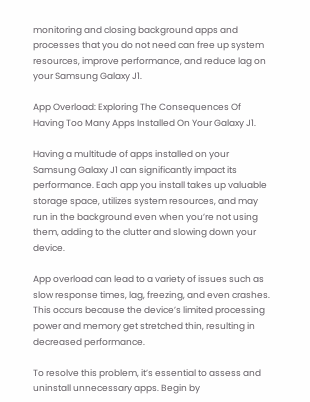monitoring and closing background apps and processes that you do not need can free up system resources, improve performance, and reduce lag on your Samsung Galaxy J1.

App Overload: Exploring The Consequences Of Having Too Many Apps Installed On Your Galaxy J1.

Having a multitude of apps installed on your Samsung Galaxy J1 can significantly impact its performance. Each app you install takes up valuable storage space, utilizes system resources, and may run in the background even when you’re not using them, adding to the clutter and slowing down your device.

App overload can lead to a variety of issues such as slow response times, lag, freezing, and even crashes. This occurs because the device’s limited processing power and memory get stretched thin, resulting in decreased performance.

To resolve this problem, it’s essential to assess and uninstall unnecessary apps. Begin by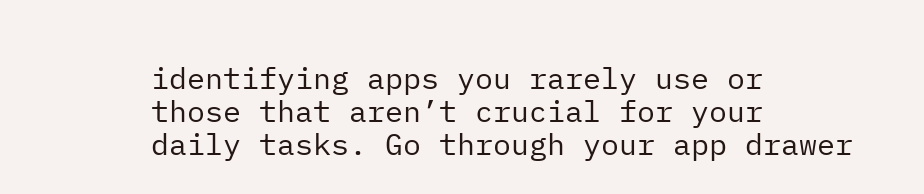identifying apps you rarely use or those that aren’t crucial for your daily tasks. Go through your app drawer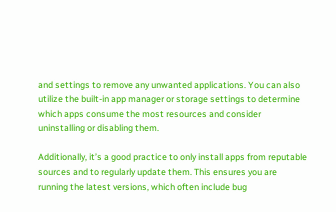and settings to remove any unwanted applications. You can also utilize the built-in app manager or storage settings to determine which apps consume the most resources and consider uninstalling or disabling them.

Additionally, it’s a good practice to only install apps from reputable sources and to regularly update them. This ensures you are running the latest versions, which often include bug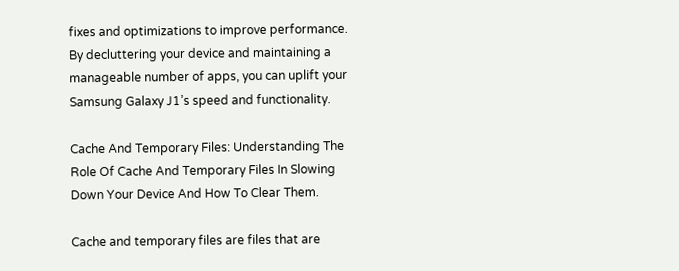fixes and optimizations to improve performance. By decluttering your device and maintaining a manageable number of apps, you can uplift your Samsung Galaxy J1’s speed and functionality.

Cache And Temporary Files: Understanding The Role Of Cache And Temporary Files In Slowing Down Your Device And How To Clear Them.

Cache and temporary files are files that are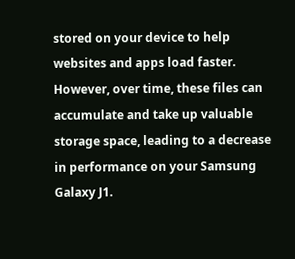stored on your device to help websites and apps load faster. However, over time, these files can accumulate and take up valuable storage space, leading to a decrease in performance on your Samsung Galaxy J1.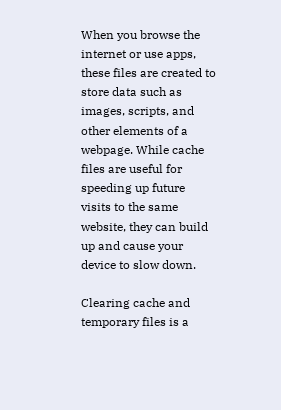When you browse the internet or use apps, these files are created to store data such as images, scripts, and other elements of a webpage. While cache files are useful for speeding up future visits to the same website, they can build up and cause your device to slow down.

Clearing cache and temporary files is a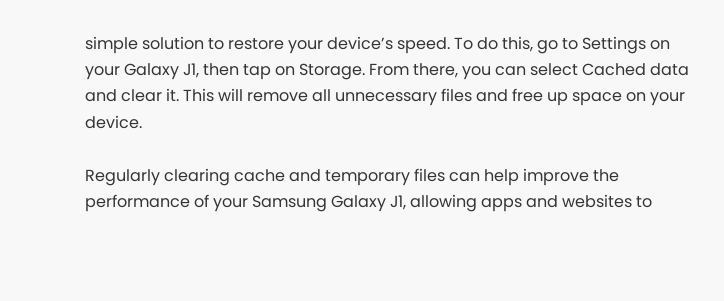simple solution to restore your device’s speed. To do this, go to Settings on your Galaxy J1, then tap on Storage. From there, you can select Cached data and clear it. This will remove all unnecessary files and free up space on your device.

Regularly clearing cache and temporary files can help improve the performance of your Samsung Galaxy J1, allowing apps and websites to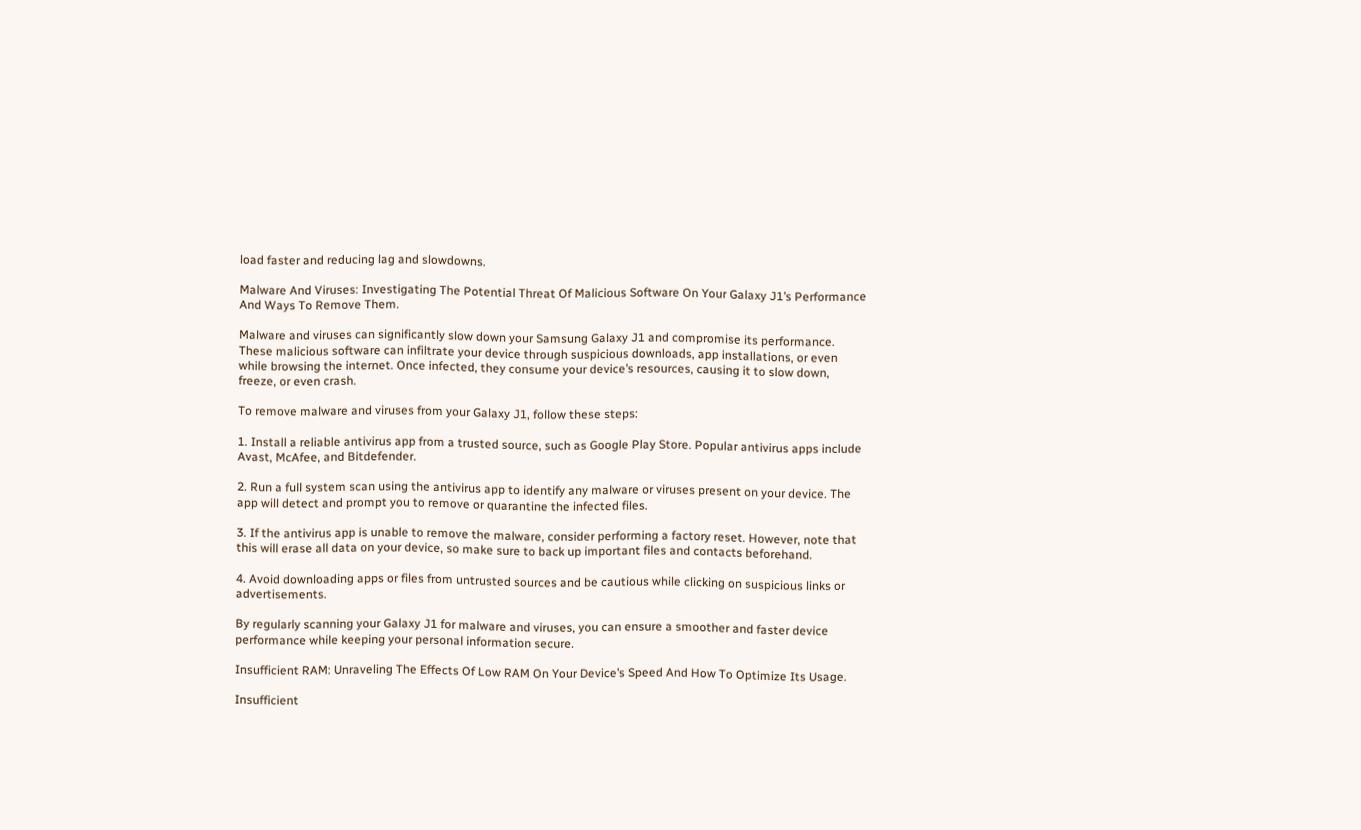load faster and reducing lag and slowdowns.

Malware And Viruses: Investigating The Potential Threat Of Malicious Software On Your Galaxy J1’s Performance And Ways To Remove Them.

Malware and viruses can significantly slow down your Samsung Galaxy J1 and compromise its performance. These malicious software can infiltrate your device through suspicious downloads, app installations, or even while browsing the internet. Once infected, they consume your device’s resources, causing it to slow down, freeze, or even crash.

To remove malware and viruses from your Galaxy J1, follow these steps:

1. Install a reliable antivirus app from a trusted source, such as Google Play Store. Popular antivirus apps include Avast, McAfee, and Bitdefender.

2. Run a full system scan using the antivirus app to identify any malware or viruses present on your device. The app will detect and prompt you to remove or quarantine the infected files.

3. If the antivirus app is unable to remove the malware, consider performing a factory reset. However, note that this will erase all data on your device, so make sure to back up important files and contacts beforehand.

4. Avoid downloading apps or files from untrusted sources and be cautious while clicking on suspicious links or advertisements.

By regularly scanning your Galaxy J1 for malware and viruses, you can ensure a smoother and faster device performance while keeping your personal information secure.

Insufficient RAM: Unraveling The Effects Of Low RAM On Your Device’s Speed And How To Optimize Its Usage.

Insufficient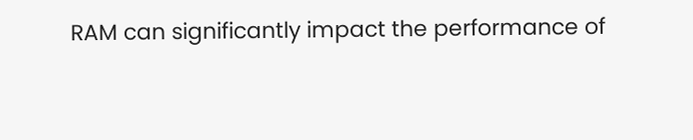RAM can significantly impact the performance of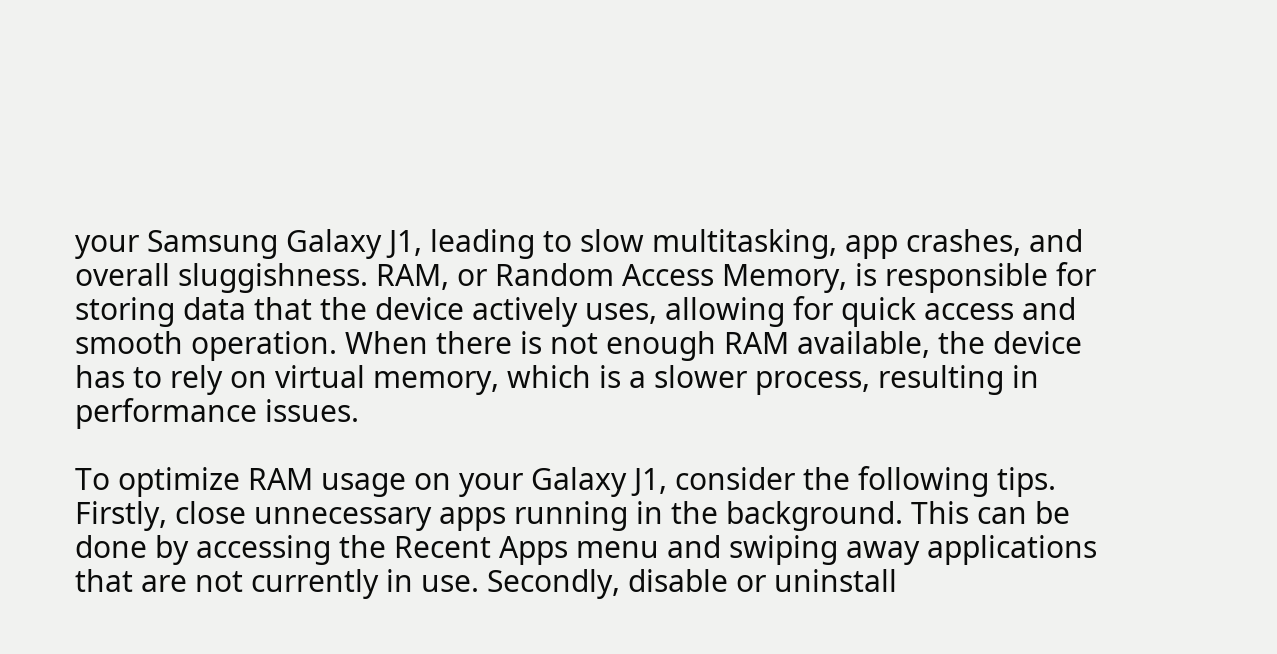your Samsung Galaxy J1, leading to slow multitasking, app crashes, and overall sluggishness. RAM, or Random Access Memory, is responsible for storing data that the device actively uses, allowing for quick access and smooth operation. When there is not enough RAM available, the device has to rely on virtual memory, which is a slower process, resulting in performance issues.

To optimize RAM usage on your Galaxy J1, consider the following tips. Firstly, close unnecessary apps running in the background. This can be done by accessing the Recent Apps menu and swiping away applications that are not currently in use. Secondly, disable or uninstall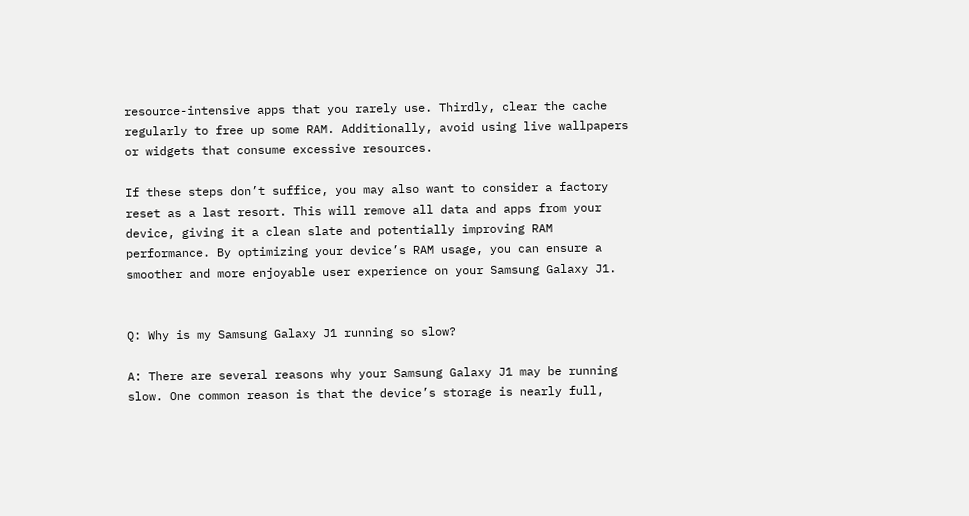resource-intensive apps that you rarely use. Thirdly, clear the cache regularly to free up some RAM. Additionally, avoid using live wallpapers or widgets that consume excessive resources.

If these steps don’t suffice, you may also want to consider a factory reset as a last resort. This will remove all data and apps from your device, giving it a clean slate and potentially improving RAM performance. By optimizing your device’s RAM usage, you can ensure a smoother and more enjoyable user experience on your Samsung Galaxy J1.


Q: Why is my Samsung Galaxy J1 running so slow?

A: There are several reasons why your Samsung Galaxy J1 may be running slow. One common reason is that the device’s storage is nearly full,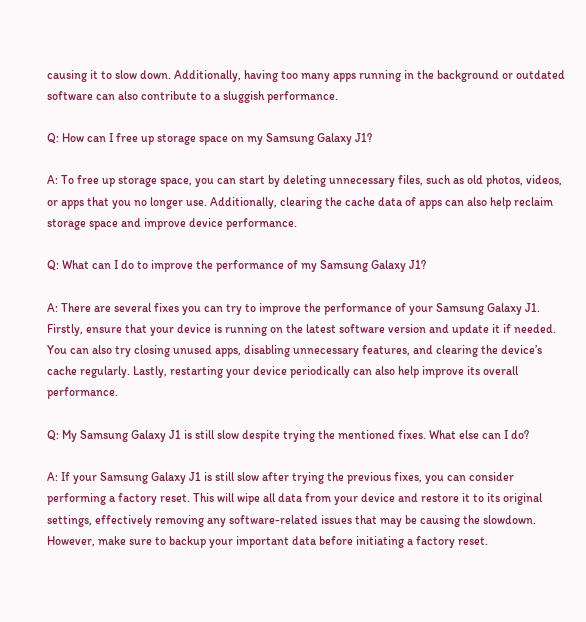causing it to slow down. Additionally, having too many apps running in the background or outdated software can also contribute to a sluggish performance.

Q: How can I free up storage space on my Samsung Galaxy J1?

A: To free up storage space, you can start by deleting unnecessary files, such as old photos, videos, or apps that you no longer use. Additionally, clearing the cache data of apps can also help reclaim storage space and improve device performance.

Q: What can I do to improve the performance of my Samsung Galaxy J1?

A: There are several fixes you can try to improve the performance of your Samsung Galaxy J1. Firstly, ensure that your device is running on the latest software version and update it if needed. You can also try closing unused apps, disabling unnecessary features, and clearing the device’s cache regularly. Lastly, restarting your device periodically can also help improve its overall performance.

Q: My Samsung Galaxy J1 is still slow despite trying the mentioned fixes. What else can I do?

A: If your Samsung Galaxy J1 is still slow after trying the previous fixes, you can consider performing a factory reset. This will wipe all data from your device and restore it to its original settings, effectively removing any software-related issues that may be causing the slowdown. However, make sure to backup your important data before initiating a factory reset.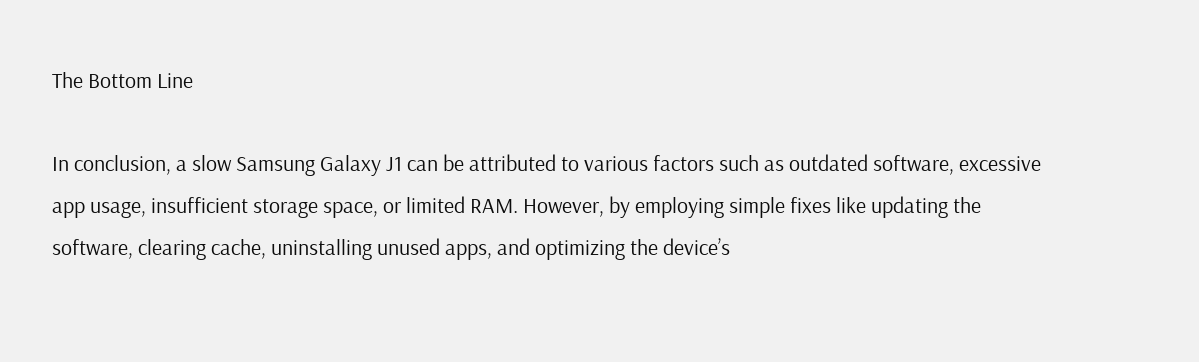The Bottom Line

In conclusion, a slow Samsung Galaxy J1 can be attributed to various factors such as outdated software, excessive app usage, insufficient storage space, or limited RAM. However, by employing simple fixes like updating the software, clearing cache, uninstalling unused apps, and optimizing the device’s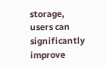storage, users can significantly improve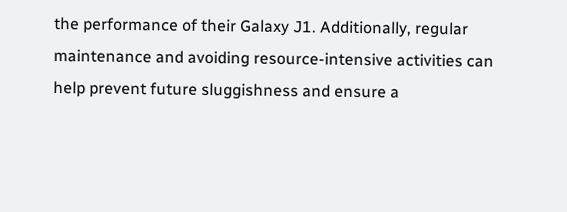the performance of their Galaxy J1. Additionally, regular maintenance and avoiding resource-intensive activities can help prevent future sluggishness and ensure a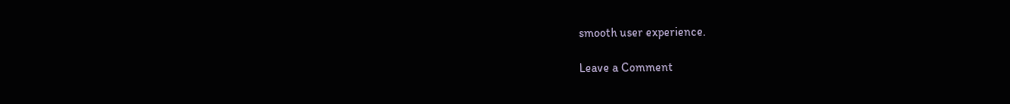smooth user experience.

Leave a Comment